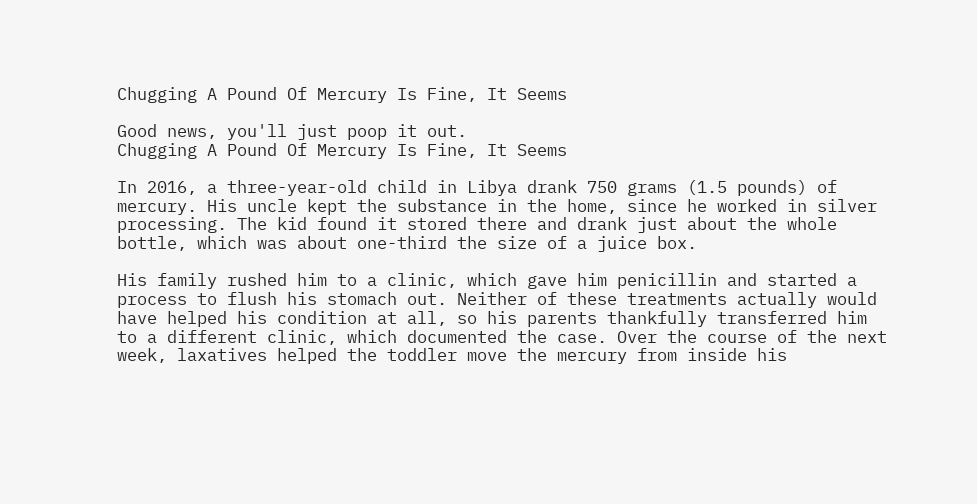Chugging A Pound Of Mercury Is Fine, It Seems

Good news, you'll just poop it out.
Chugging A Pound Of Mercury Is Fine, It Seems

In 2016, a three-year-old child in Libya drank 750 grams (1.5 pounds) of mercury. His uncle kept the substance in the home, since he worked in silver processing. The kid found it stored there and drank just about the whole bottle, which was about one-third the size of a juice box.

His family rushed him to a clinic, which gave him penicillin and started a process to flush his stomach out. Neither of these treatments actually would have helped his condition at all, so his parents thankfully transferred him to a different clinic, which documented the case. Over the course of the next week, laxatives helped the toddler move the mercury from inside his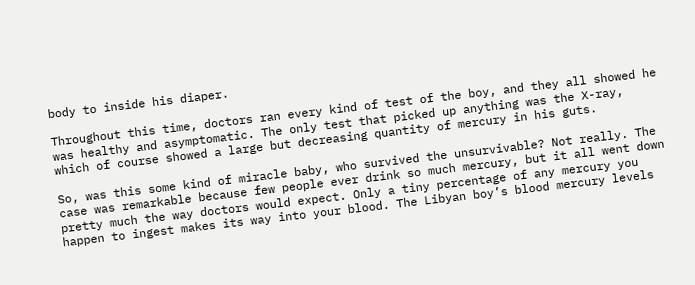body to inside his diaper.

Throughout this time, doctors ran every kind of test of the boy, and they all showed he was healthy and asymptomatic. The only test that picked up anything was the X-ray, which of course showed a large but decreasing quantity of mercury in his guts.

So, was this some kind of miracle baby, who survived the unsurvivable? Not really. The case was remarkable because few people ever drink so much mercury, but it all went down pretty much the way doctors would expect. Only a tiny percentage of any mercury you happen to ingest makes its way into your blood. The Libyan boy’s blood mercury levels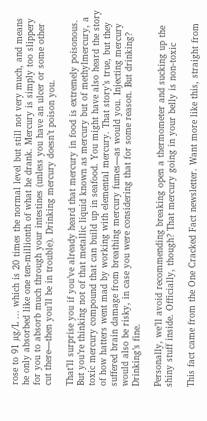rose to 91 µg/L ... which is 20 times the normal level but still not very much, and means he only absorbed like one ten-millionth of what he drank. Mercury is simply too slippery for you to absorb much through your intestines (unless you have an ulcer or some other cut there—then you’ll be in trouble). Drinking mercury doesn’t poison you.

That’ll surprise you if you’ve already heard that mercury in food is extremely poisonous. But you’re thinking not of that metallic liquid known as mercury but of methylmercury, a toxic mercury compound that can build up in seafood. You might have also heard the story of how hatters went mad by working with elemental mercury. That story’s true, but they suffered brain damage from breathing mercury fumes—as would you. Injecting mercury would also be risky, in case you were considering that for some reason. But drinking? Drinking’s fine.

Personally, we’ll avoid recommending breaking open a thermometer and sucking up the shiny stuff inside. Officially, though? That mercury going in your belly is non-toxic

This fact came from the One Cracked Fact newsletter. Want more like this, straight from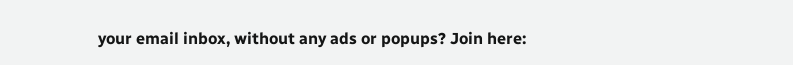your email inbox, without any ads or popups? Join here: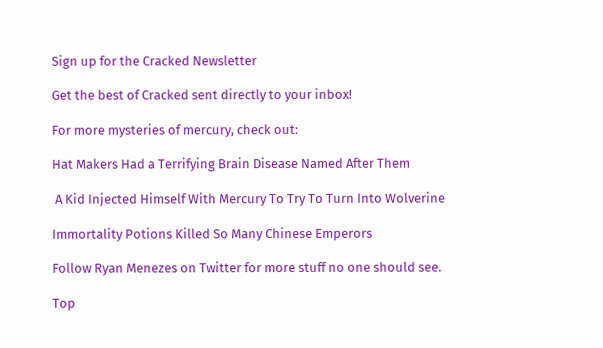Sign up for the Cracked Newsletter

Get the best of Cracked sent directly to your inbox!

For more mysteries of mercury, check out:

Hat Makers Had a Terrifying Brain Disease Named After Them

 A Kid Injected Himself With Mercury To Try To Turn Into Wolverine

Immortality Potions Killed So Many Chinese Emperors

Follow Ryan Menezes on Twitter for more stuff no one should see.

Top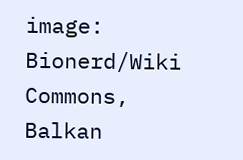image: Bionerd/Wiki Commons, Balkan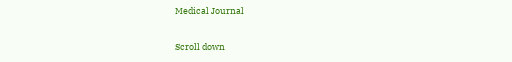Medical Journal

Scroll down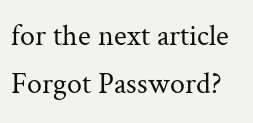for the next article
Forgot Password?